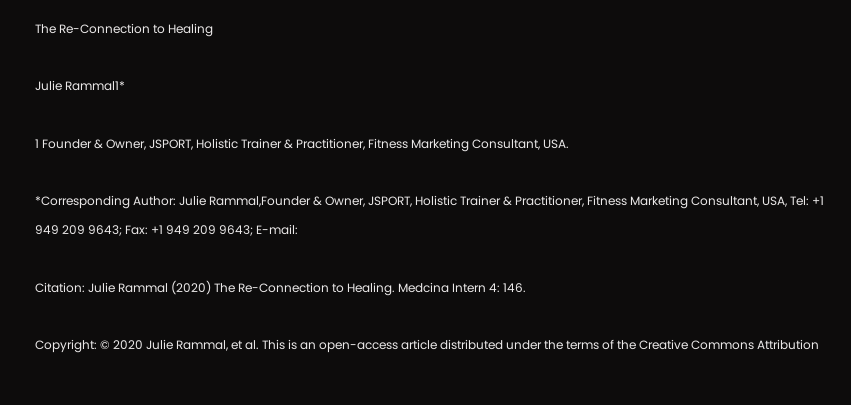The Re-Connection to Healing

Julie Rammal1*

1 Founder & Owner, JSPORT, Holistic Trainer & Practitioner, Fitness Marketing Consultant, USA.

*Corresponding Author: Julie Rammal,Founder & Owner, JSPORT, Holistic Trainer & Practitioner, Fitness Marketing Consultant, USA, Tel: +1 949 209 9643; Fax: +1 949 209 9643; E-mail:

Citation: Julie Rammal (2020) The Re-Connection to Healing. Medcina Intern 4: 146.

Copyright: © 2020 Julie Rammal, et al. This is an open-access article distributed under the terms of the Creative Commons Attribution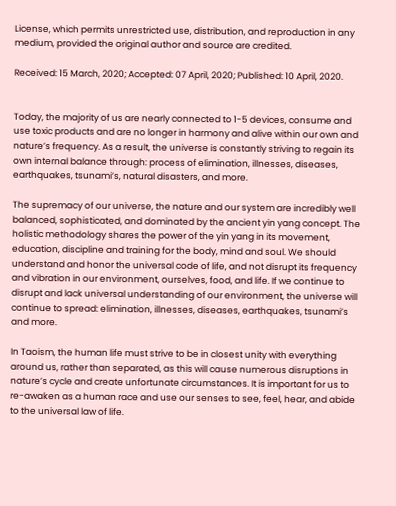License, which permits unrestricted use, distribution, and reproduction in any medium, provided the original author and source are credited.

Received: 15 March, 2020; Accepted: 07 April, 2020; Published: 10 April, 2020.


Today, the majority of us are nearly connected to 1-5 devices, consume and use toxic products and are no longer in harmony and alive within our own and nature’s frequency. As a result, the universe is constantly striving to regain its own internal balance through: process of elimination, illnesses, diseases, earthquakes, tsunami’s, natural disasters, and more.

The supremacy of our universe, the nature and our system are incredibly well balanced, sophisticated, and dominated by the ancient yin yang concept. The holistic methodology shares the power of the yin yang in its movement, education, discipline and training for the body, mind and soul. We should understand and honor the universal code of life, and not disrupt its frequency and vibration in our environment, ourselves, food, and life. If we continue to disrupt and lack universal understanding of our environment, the universe will continue to spread: elimination, illnesses, diseases, earthquakes, tsunami’s and more.

In Taoism, the human life must strive to be in closest unity with everything around us, rather than separated, as this will cause numerous disruptions in nature’s cycle and create unfortunate circumstances. It is important for us to re-awaken as a human race and use our senses to see, feel, hear, and abide to the universal law of life.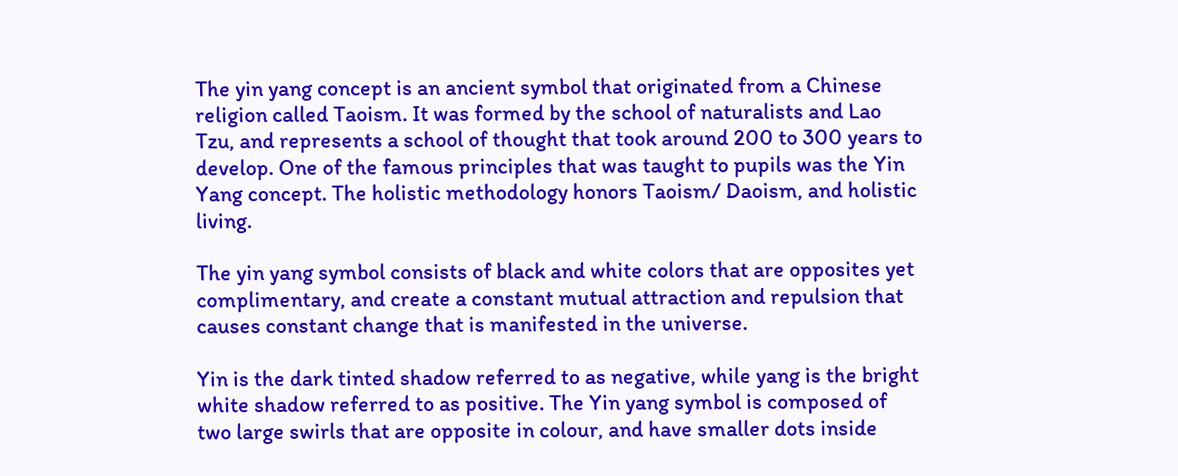The yin yang concept is an ancient symbol that originated from a Chinese religion called Taoism. It was formed by the school of naturalists and Lao Tzu, and represents a school of thought that took around 200 to 300 years to develop. One of the famous principles that was taught to pupils was the Yin Yang concept. The holistic methodology honors Taoism/ Daoism, and holistic living.

The yin yang symbol consists of black and white colors that are opposites yet complimentary, and create a constant mutual attraction and repulsion that causes constant change that is manifested in the universe.

Yin is the dark tinted shadow referred to as negative, while yang is the bright white shadow referred to as positive. The Yin yang symbol is composed of two large swirls that are opposite in colour, and have smaller dots inside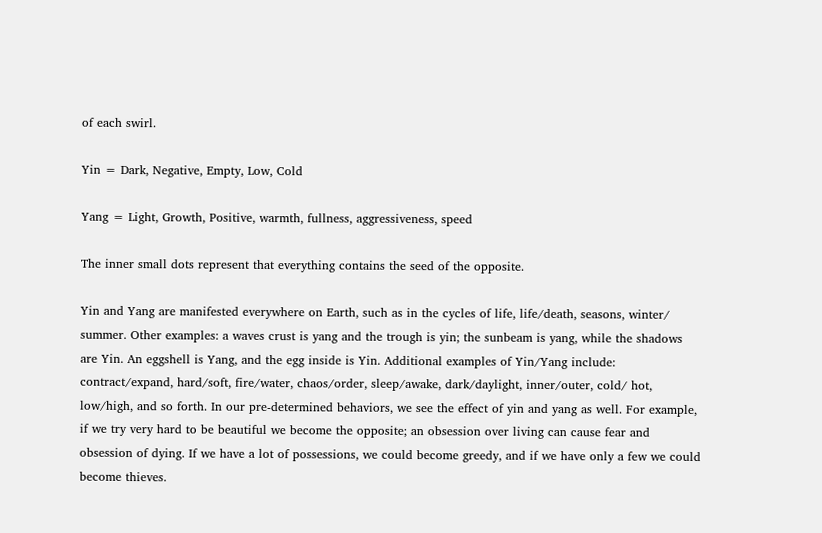of each swirl.

Yin = Dark, Negative, Empty, Low, Cold

Yang = Light, Growth, Positive, warmth, fullness, aggressiveness, speed

The inner small dots represent that everything contains the seed of the opposite.

Yin and Yang are manifested everywhere on Earth, such as in the cycles of life, life/death, seasons, winter/ summer. Other examples: a waves crust is yang and the trough is yin; the sunbeam is yang, while the shadows are Yin. An eggshell is Yang, and the egg inside is Yin. Additional examples of Yin/Yang include: contract/expand, hard/soft, fire/water, chaos/order, sleep/awake, dark/daylight, inner/outer, cold/ hot, low/high, and so forth. In our pre-determined behaviors, we see the effect of yin and yang as well. For example, if we try very hard to be beautiful we become the opposite; an obsession over living can cause fear and obsession of dying. If we have a lot of possessions, we could become greedy, and if we have only a few we could become thieves.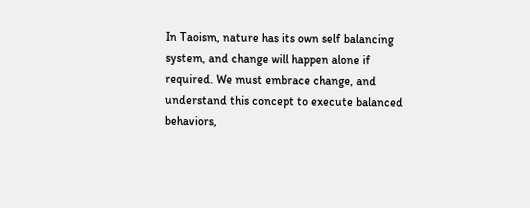In Taoism, nature has its own self balancing system, and change will happen alone if required. We must embrace change, and understand this concept to execute balanced behaviors,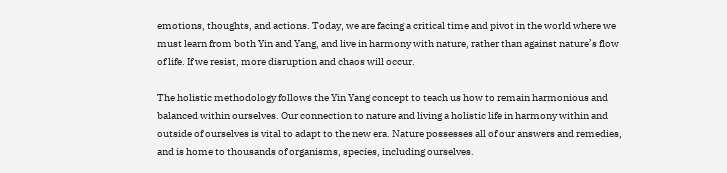emotions, thoughts, and actions. Today, we are facing a critical time and pivot in the world where we must learn from both Yin and Yang, and live in harmony with nature, rather than against nature’s flow of life. If we resist, more disruption and chaos will occur.

The holistic methodology follows the Yin Yang concept to teach us how to remain harmonious and balanced within ourselves. Our connection to nature and living a holistic life in harmony within and outside of ourselves is vital to adapt to the new era. Nature possesses all of our answers and remedies, and is home to thousands of organisms, species, including ourselves.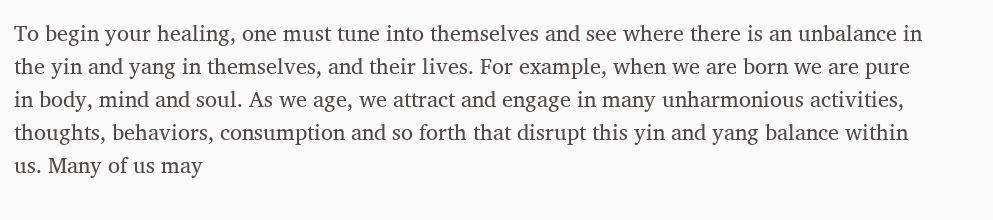To begin your healing, one must tune into themselves and see where there is an unbalance in the yin and yang in themselves, and their lives. For example, when we are born we are pure in body, mind and soul. As we age, we attract and engage in many unharmonious activities, thoughts, behaviors, consumption and so forth that disrupt this yin and yang balance within us. Many of us may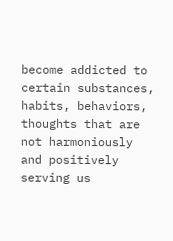become addicted to certain substances, habits, behaviors, thoughts that are not harmoniously and positively serving us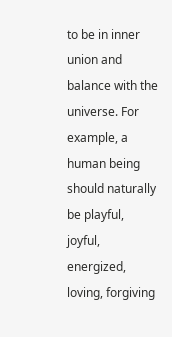to be in inner union and balance with the universe. For example, a human being should naturally be playful, joyful, energized, loving, forgiving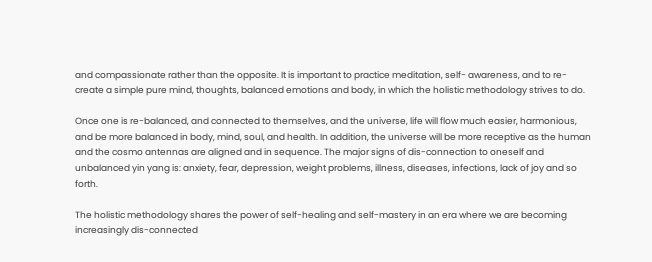and compassionate rather than the opposite. It is important to practice meditation, self- awareness, and to re-create a simple pure mind, thoughts, balanced emotions and body, in which the holistic methodology strives to do.

Once one is re-balanced, and connected to themselves, and the universe, life will flow much easier, harmonious, and be more balanced in body, mind, soul, and health. In addition, the universe will be more receptive as the human and the cosmo antennas are aligned and in sequence. The major signs of dis-connection to oneself and unbalanced yin yang is: anxiety, fear, depression, weight problems, illness, diseases, infections, lack of joy and so forth.

The holistic methodology shares the power of self-healing and self-mastery in an era where we are becoming increasingly dis-connected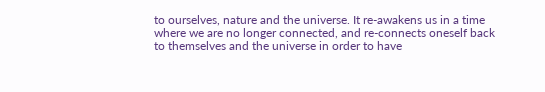to ourselves, nature and the universe. It re-awakens us in a time where we are no longer connected, and re-connects oneself back to themselves and the universe in order to have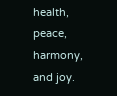health, peace, harmony, and joy.